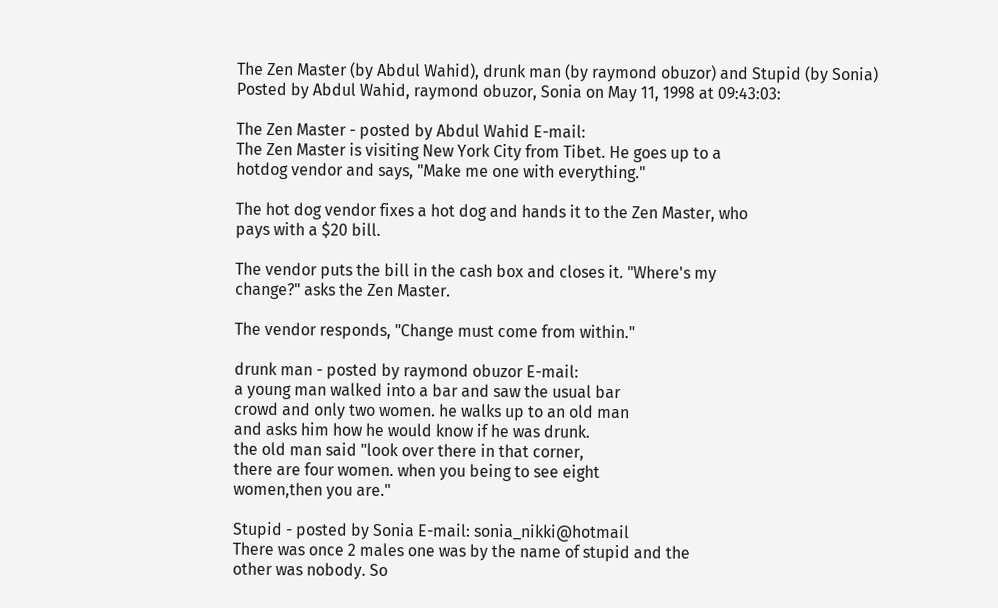The Zen Master (by Abdul Wahid), drunk man (by raymond obuzor) and Stupid (by Sonia)
Posted by Abdul Wahid, raymond obuzor, Sonia on May 11, 1998 at 09:43:03:

The Zen Master - posted by Abdul Wahid E-mail:
The Zen Master is visiting New York City from Tibet. He goes up to a
hotdog vendor and says, "Make me one with everything."

The hot dog vendor fixes a hot dog and hands it to the Zen Master, who
pays with a $20 bill.

The vendor puts the bill in the cash box and closes it. "Where's my
change?" asks the Zen Master.

The vendor responds, "Change must come from within."

drunk man - posted by raymond obuzor E-mail:
a young man walked into a bar and saw the usual bar
crowd and only two women. he walks up to an old man
and asks him how he would know if he was drunk.
the old man said "look over there in that corner,
there are four women. when you being to see eight
women,then you are."

Stupid - posted by Sonia E-mail: sonia_nikki@hotmail
There was once 2 males one was by the name of stupid and the
other was nobody. So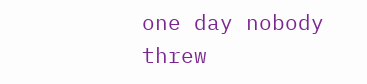one day nobody threw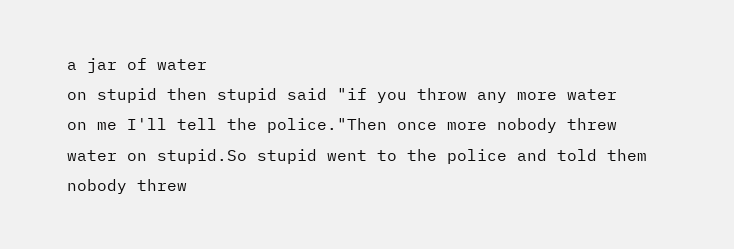a jar of water
on stupid then stupid said "if you throw any more water
on me I'll tell the police."Then once more nobody threw
water on stupid.So stupid went to the police and told them
nobody threw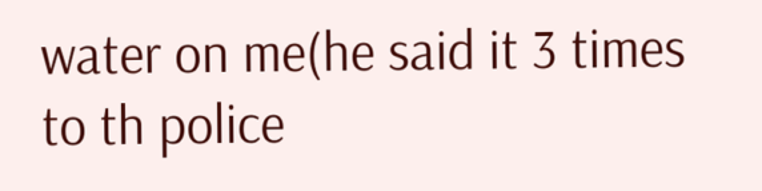water on me(he said it 3 times to th police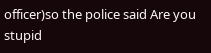officer)so the police said Are you stupid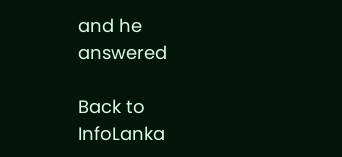and he answered

Back to InfoLanka